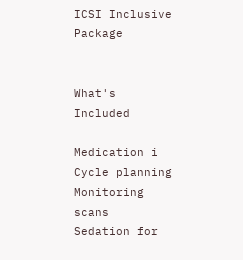ICSI Inclusive Package


What's Included

Medication i
Cycle planning
Monitoring scans
Sedation for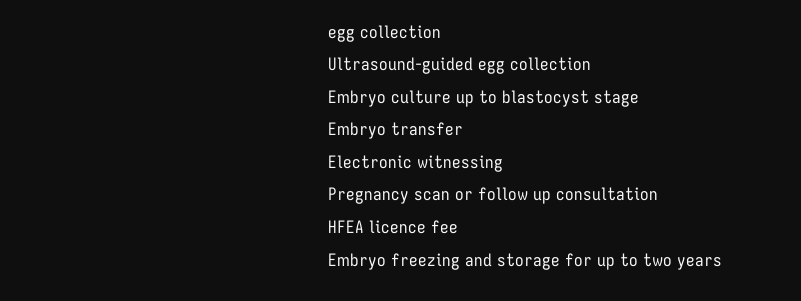egg collection
Ultrasound-guided egg collection
Embryo culture up to blastocyst stage
Embryo transfer
Electronic witnessing
Pregnancy scan or follow up consultation
HFEA licence fee
Embryo freezing and storage for up to two years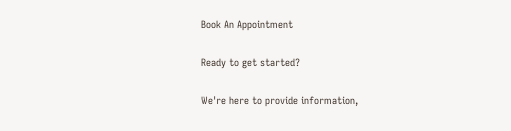Book An Appointment

Ready to get started?

We're here to provide information,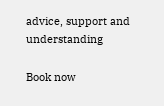advice, support and understanding

Book now